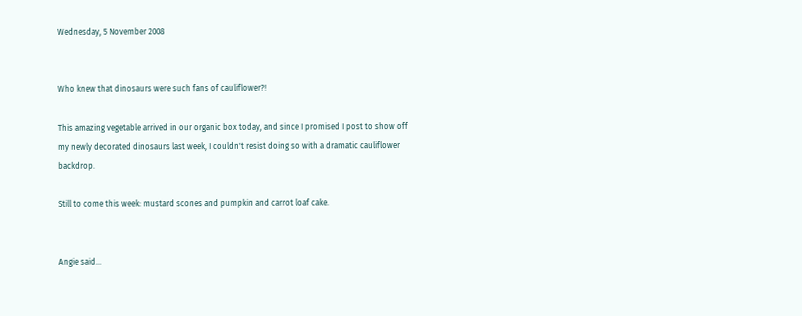Wednesday, 5 November 2008


Who knew that dinosaurs were such fans of cauliflower?!

This amazing vegetable arrived in our organic box today, and since I promised I post to show off my newly decorated dinosaurs last week, I couldn't resist doing so with a dramatic cauliflower backdrop.

Still to come this week: mustard scones and pumpkin and carrot loaf cake.


Angie said...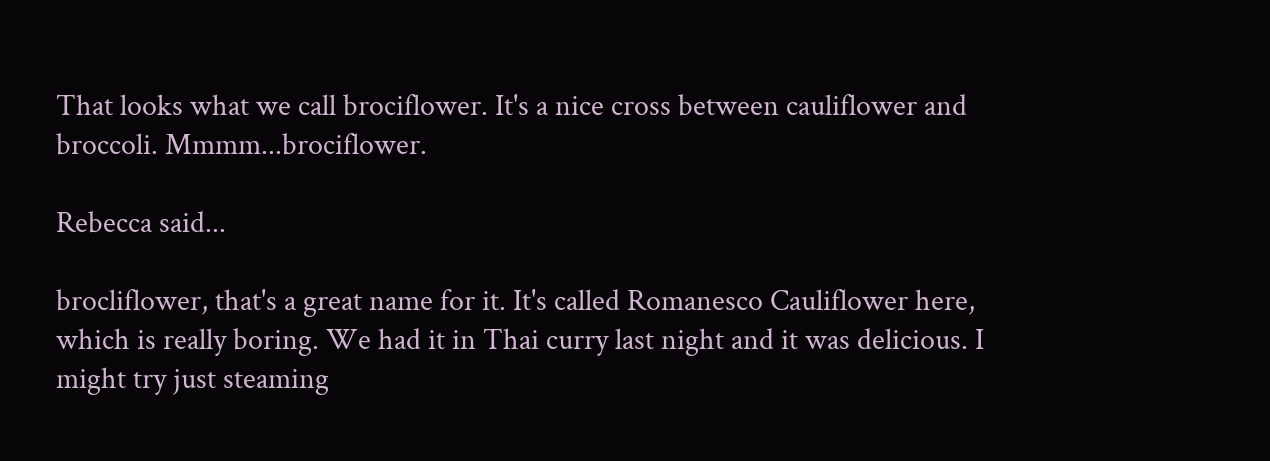That looks what we call brociflower. It's a nice cross between cauliflower and broccoli. Mmmm...brociflower.

Rebecca said...

brocliflower, that's a great name for it. It's called Romanesco Cauliflower here, which is really boring. We had it in Thai curry last night and it was delicious. I might try just steaming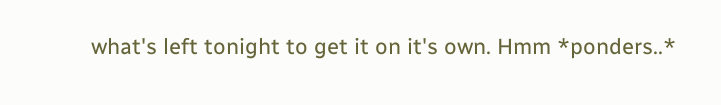what's left tonight to get it on it's own. Hmm *ponders..*